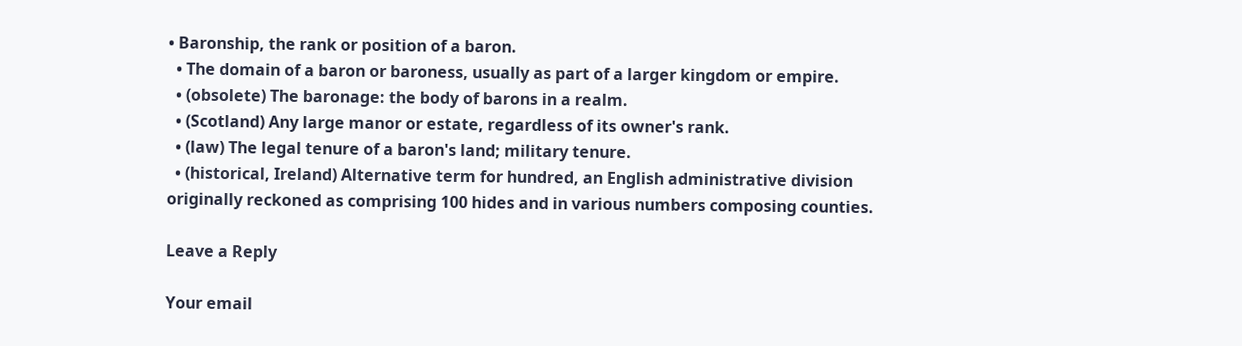• Baronship, the rank or position of a baron.
  • The domain of a baron or baroness, usually as part of a larger kingdom or empire.
  • (obsolete) The baronage: the body of barons in a realm.
  • (Scotland) Any large manor or estate, regardless of its owner's rank.
  • (law) The legal tenure of a baron's land; military tenure.
  • (historical, Ireland) Alternative term for hundred, an English administrative division originally reckoned as comprising 100 hides and in various numbers composing counties.

Leave a Reply

Your email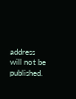address will not be published.